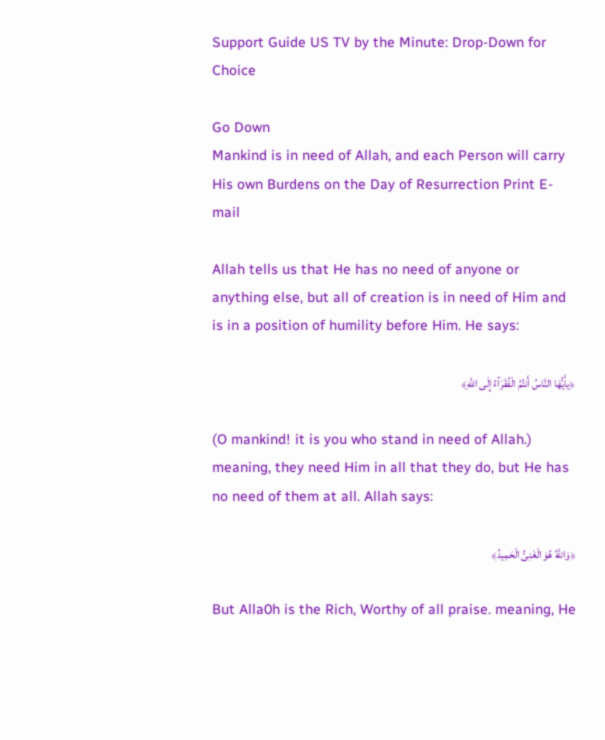Support Guide US TV by the Minute: Drop-Down for Choice

Go Down
Mankind is in need of Allah, and each Person will carry His own Burdens on the Day of Resurrection Print E-mail

Allah tells us that He has no need of anyone or anything else, but all of creation is in need of Him and is in a position of humility before Him. He says:

﴿يأَيُّهَا النَّاسُ أَنتُمُ الْفُقَرَآءُ إِلَى اللَّهِ﴾

(O mankind! it is you who stand in need of Allah.) meaning, they need Him in all that they do, but He has no need of them at all. Allah says:

﴿وَاللَّهُ هُوَ الْغَنِىُّ الْحَمِيدُ﴾

But Alla0h is the Rich, Worthy of all praise. meaning, He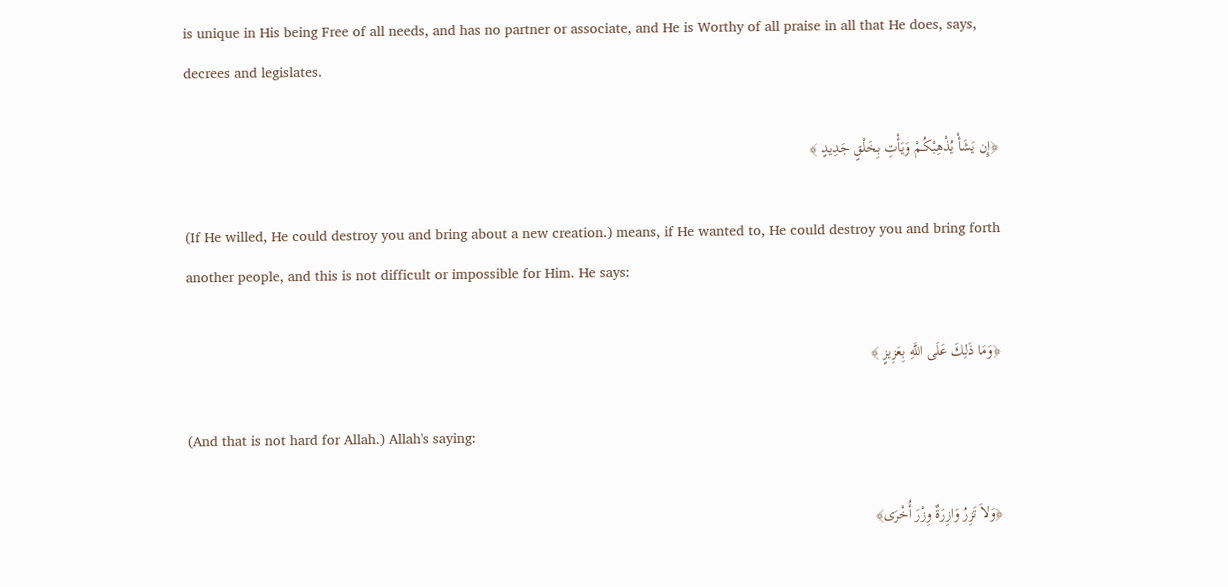is unique in His being Free of all needs, and has no partner or associate, and He is Worthy of all praise in all that He does, says, decrees and legislates.

﴿إِن يَشَأْ يُذْهِبْكُـمْ وَيَأْتِ بِخَلْقٍ جَدِيدٍ ﴾

(If He willed, He could destroy you and bring about a new creation.) means, if He wanted to, He could destroy you and bring forth another people, and this is not difficult or impossible for Him. He says:

﴿وَمَا ذَلِكَ عَلَى اللَّهِ بِعَزِيزٍ ﴾

(And that is not hard for Allah.) Allah's saying:

﴿وَلاَ تَزِرُ وَازِرَةٌ وِزْرَ أُخْرَى﴾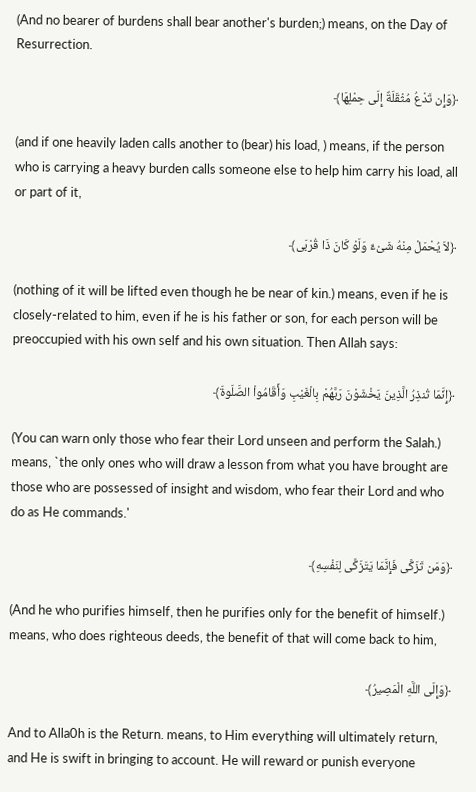(And no bearer of burdens shall bear another's burden;) means, on the Day of Resurrection.

﴿وَإِن تَدْعُ مُثْقَلَةٌ إِلَى حِمْلِهَا﴾

(and if one heavily laden calls another to (bear) his load, ) means, if the person who is carrying a heavy burden calls someone else to help him carry his load, all or part of it,

﴿لاَ يُحْمَلْ مِنْهُ شَىْءٌ وَلَوْ كَانَ ذَا قُرْبَى﴾

(nothing of it will be lifted even though he be near of kin.) means, even if he is closely-related to him, even if he is his father or son, for each person will be preoccupied with his own self and his own situation. Then Allah says:

﴿إِنَّمَا تُنذِرُ الَّذِينَ يَخْشَوْنَ رَبَّهُمْ بِالْغَيْبِ وَأَقَامُواْ الصَّلَوةَ﴾

(You can warn only those who fear their Lord unseen and perform the Salah.) means, `the only ones who will draw a lesson from what you have brought are those who are possessed of insight and wisdom, who fear their Lord and who do as He commands.'

﴿وَمَن تَزَكَّى فَإِنَّمَا يَتَزَكَّى لِنَفْسِهِ﴾

(And he who purifies himself, then he purifies only for the benefit of himself.) means, who does righteous deeds, the benefit of that will come back to him,

﴿وَإِلَى اللَّهِ الْمَصِيرُ﴾

And to Alla0h is the Return. means, to Him everything will ultimately return, and He is swift in bringing to account. He will reward or punish everyone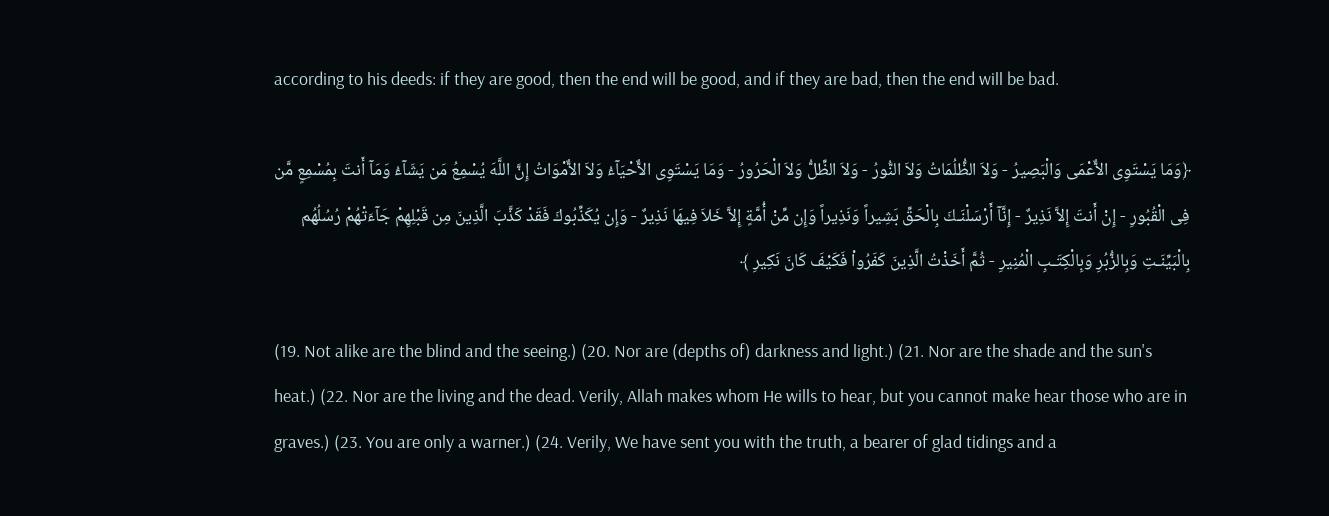according to his deeds: if they are good, then the end will be good, and if they are bad, then the end will be bad.

﴿وَمَا يَسْتَوِى الاٌّعْمَى وَالْبَصِيرُ - وَلاَ الظُّلُمَاتُ وَلاَ النُّورُ - وَلاَ الظِّلُّ وَلاَ الْحَرُورُ - وَمَا يَسْتَوِى الاٌّحْيَآءُ وَلاَ الاٌّمْوَاتُ إِنَّ اللَّهَ يُسْمِعُ مَن يَشَآءُ وَمَآ أَنتَ بِمُسْمِعٍ مَّن فِى الْقُبُورِ - إِنْ أَنتَ إِلاَّ نَذِيرٌ - إِنَّآ أَرْسَلْنَـكَ بِالْحَقِّ بَشِيراً وَنَذِيراً وَإِن مِّنْ أُمَّةٍ إِلاَّ خَلاَ فِيهَا نَذِيرٌ - وَإِن يُكَذِّبُوكَ فَقَدْ كَذَّبَ الَّذِينَ مِن قَبْلِهِمْ جَآءَتْهُمْ رُسُلُهُم بِالْبَيِّنَـتِ وَبِالزُّبُرِ وَبِالْكِتَـبِ الْمُنِيرِ - ثُمَّ أَخَذْتُ الَّذِينَ كَفَرُواْ فَكَيْفَ كَانَ نَكِيرِ ﴾

(19. Not alike are the blind and the seeing.) (20. Nor are (depths of) darkness and light.) (21. Nor are the shade and the sun's heat.) (22. Nor are the living and the dead. Verily, Allah makes whom He wills to hear, but you cannot make hear those who are in graves.) (23. You are only a warner.) (24. Verily, We have sent you with the truth, a bearer of glad tidings and a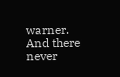warner. And there never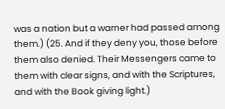was a nation but a warner had passed among them.) (25. And if they deny you, those before them also denied. Their Messengers came to them with clear signs, and with the Scriptures, and with the Book giving light.)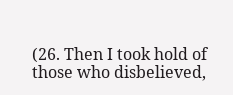(26. Then I took hold of those who disbelieved,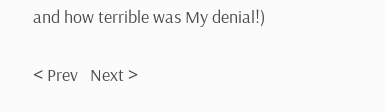and how terrible was My denial!)

< Prev   Next >